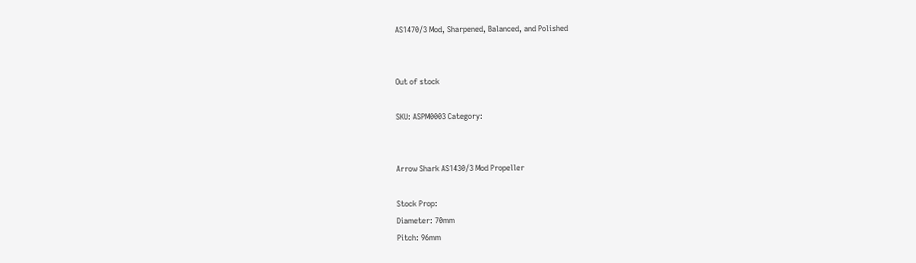AS1470/3 Mod, Sharpened, Balanced, and Polished


Out of stock

SKU: ASPM0003 Category:


Arrow Shark AS1430/3 Mod Propeller

Stock Prop:
Diameter: 70mm
Pitch: 96mm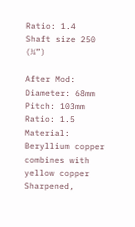Ratio: 1.4
Shaft size 250 (¼”)

After Mod:
Diameter: 68mm
Pitch: 103mm
Ratio: 1.5
Material: Beryllium copper combines with yellow copper
Sharpened,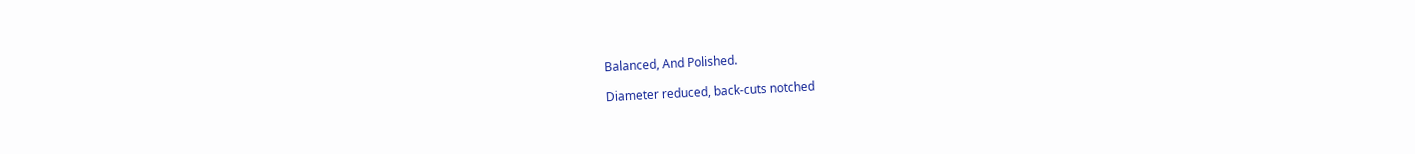Balanced, And Polished.

Diameter reduced, back-cuts notched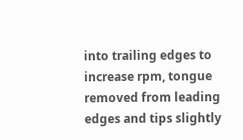into trailing edges to increase rpm, tongue removed from leading edges and tips slightly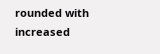rounded with increased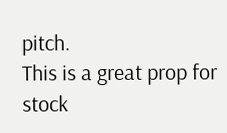pitch.
This is a great prop for stock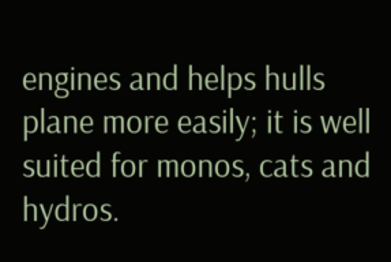engines and helps hulls plane more easily; it is well suited for monos, cats and hydros.